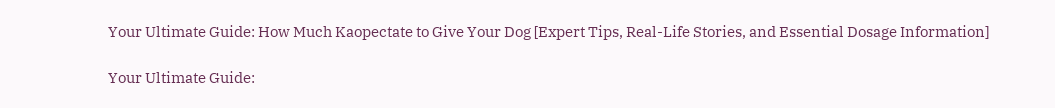Your Ultimate Guide: How Much Kaopectate to Give Your Dog [Expert Tips, Real-Life Stories, and Essential Dosage Information]

Your Ultimate Guide: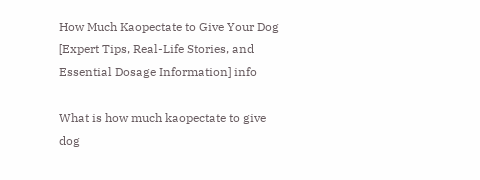How Much Kaopectate to Give Your Dog [Expert Tips, Real-Life Stories, and Essential Dosage Information] info

What is how much kaopectate to give dog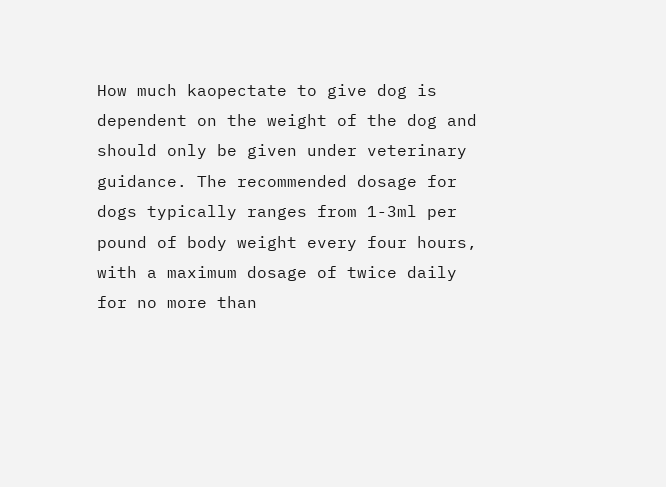How much kaopectate to give dog is dependent on the weight of the dog and should only be given under veterinary guidance. The recommended dosage for dogs typically ranges from 1-3ml per pound of body weight every four hours, with a maximum dosage of twice daily for no more than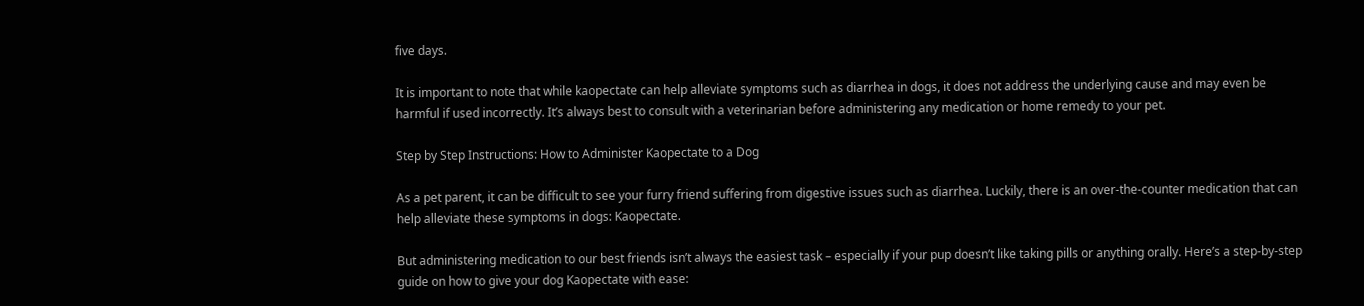five days.

It is important to note that while kaopectate can help alleviate symptoms such as diarrhea in dogs, it does not address the underlying cause and may even be harmful if used incorrectly. It’s always best to consult with a veterinarian before administering any medication or home remedy to your pet.

Step by Step Instructions: How to Administer Kaopectate to a Dog

As a pet parent, it can be difficult to see your furry friend suffering from digestive issues such as diarrhea. Luckily, there is an over-the-counter medication that can help alleviate these symptoms in dogs: Kaopectate.

But administering medication to our best friends isn’t always the easiest task – especially if your pup doesn’t like taking pills or anything orally. Here’s a step-by-step guide on how to give your dog Kaopectate with ease: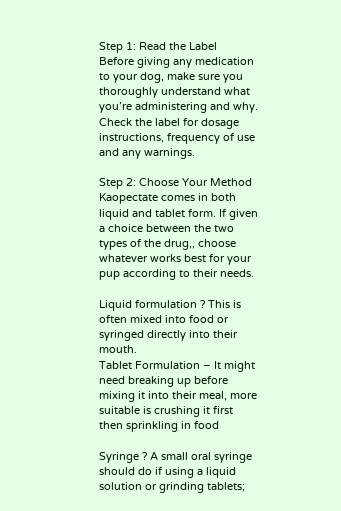Step 1: Read the Label
Before giving any medication to your dog, make sure you thoroughly understand what you’re administering and why. Check the label for dosage instructions, frequency of use and any warnings.

Step 2: Choose Your Method
Kaopectate comes in both liquid and tablet form. If given a choice between the two types of the drug,, choose whatever works best for your pup according to their needs.

Liquid formulation ? This is often mixed into food or syringed directly into their mouth.
Tablet Formulation – It might need breaking up before mixing it into their meal, more suitable is crushing it first then sprinkling in food

Syringe ? A small oral syringe should do if using a liquid solution or grinding tablets;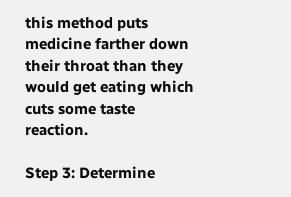this method puts medicine farther down their throat than they would get eating which cuts some taste reaction.

Step 3: Determine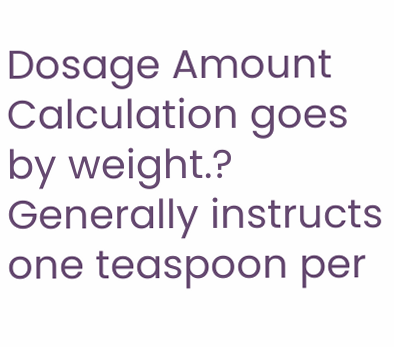Dosage Amount
Calculation goes by weight.? Generally instructs one teaspoon per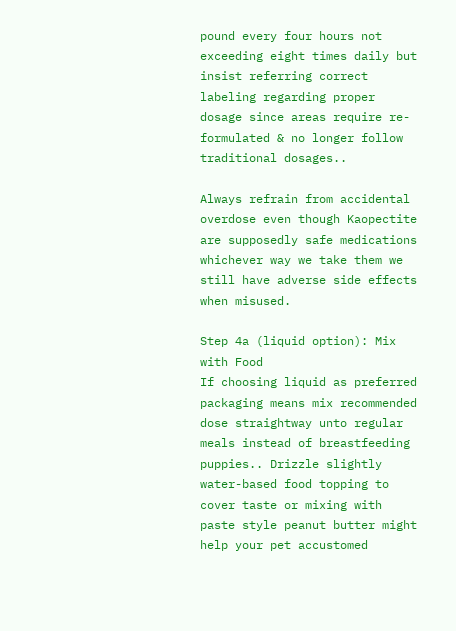pound every four hours not exceeding eight times daily but insist referring correct labeling regarding proper dosage since areas require re-formulated & no longer follow traditional dosages..

Always refrain from accidental overdose even though Kaopectite are supposedly safe medications whichever way we take them we still have adverse side effects when misused.

Step 4a (liquid option): Mix with Food
If choosing liquid as preferred packaging means mix recommended dose straightway unto regular meals instead of breastfeeding puppies.. Drizzle slightly water-based food topping to cover taste or mixing with paste style peanut butter might help your pet accustomed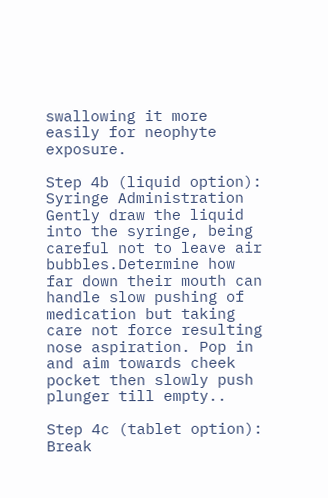swallowing it more easily for neophyte exposure.

Step 4b (liquid option): Syringe Administration
Gently draw the liquid into the syringe, being careful not to leave air bubbles.Determine how far down their mouth can handle slow pushing of medication but taking care not force resulting nose aspiration. Pop in and aim towards cheek pocket then slowly push plunger till empty..

Step 4c (tablet option): Break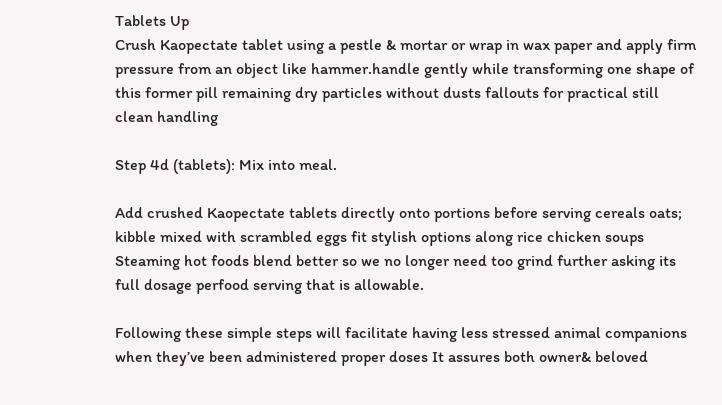Tablets Up
Crush Kaopectate tablet using a pestle & mortar or wrap in wax paper and apply firm pressure from an object like hammer.handle gently while transforming one shape of this former pill remaining dry particles without dusts fallouts for practical still clean handling

Step 4d (tablets): Mix into meal.

Add crushed Kaopectate tablets directly onto portions before serving cereals oats; kibble mixed with scrambled eggs fit stylish options along rice chicken soups Steaming hot foods blend better so we no longer need too grind further asking its full dosage perfood serving that is allowable.

Following these simple steps will facilitate having less stressed animal companions when they’ve been administered proper doses It assures both owner& beloved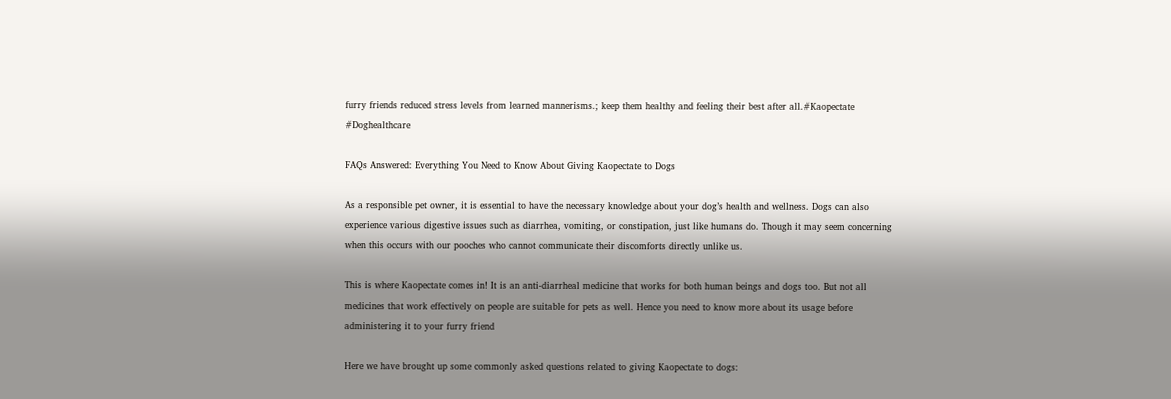furry friends reduced stress levels from learned mannerisms.; keep them healthy and feeling their best after all.#Kaopectate #Doghealthcare

FAQs Answered: Everything You Need to Know About Giving Kaopectate to Dogs

As a responsible pet owner, it is essential to have the necessary knowledge about your dog’s health and wellness. Dogs can also experience various digestive issues such as diarrhea, vomiting, or constipation, just like humans do. Though it may seem concerning when this occurs with our pooches who cannot communicate their discomforts directly unlike us.

This is where Kaopectate comes in! It is an anti-diarrheal medicine that works for both human beings and dogs too. But not all medicines that work effectively on people are suitable for pets as well. Hence you need to know more about its usage before administering it to your furry friend

Here we have brought up some commonly asked questions related to giving Kaopectate to dogs: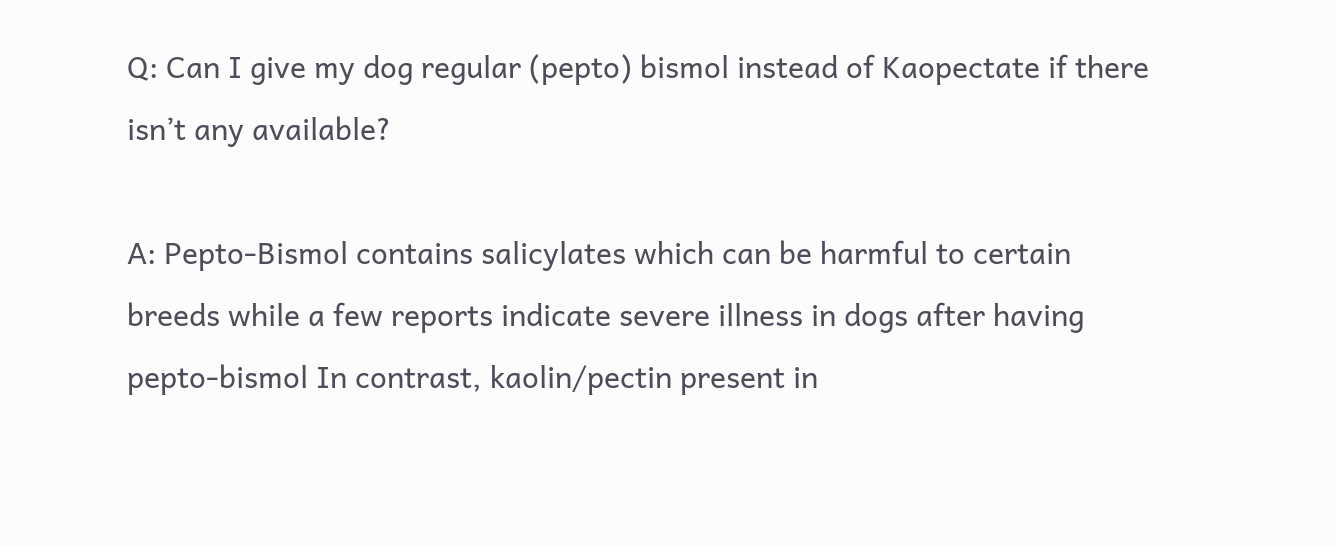Q: Can I give my dog regular (pepto) bismol instead of Kaopectate if there isn’t any available?

A: Pepto-Bismol contains salicylates which can be harmful to certain breeds while a few reports indicate severe illness in dogs after having pepto-bismol In contrast, kaolin/pectin present in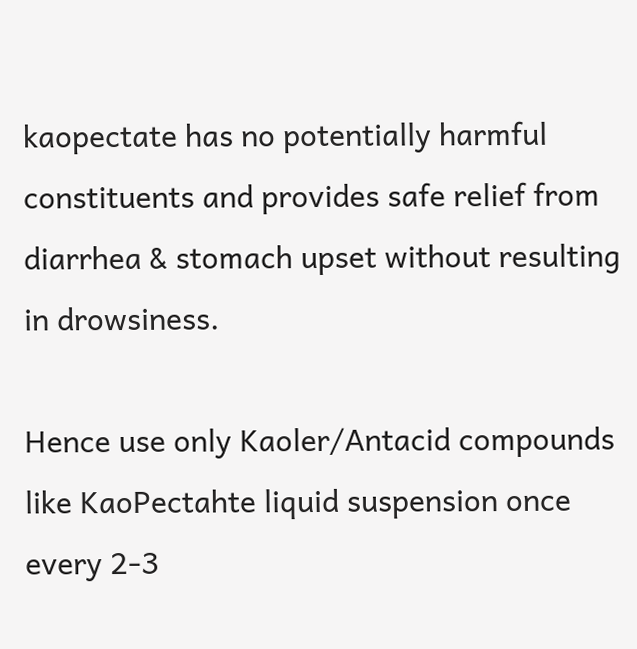kaopectate has no potentially harmful constituents and provides safe relief from diarrhea & stomach upset without resulting in drowsiness.

Hence use only Kaoler/Antacid compounds like KaoPectahte liquid suspension once every 2-3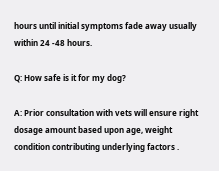hours until initial symptoms fade away usually within 24 -48 hours.

Q: How safe is it for my dog?

A: Prior consultation with vets will ensure right dosage amount based upon age, weight condition contributing underlying factors .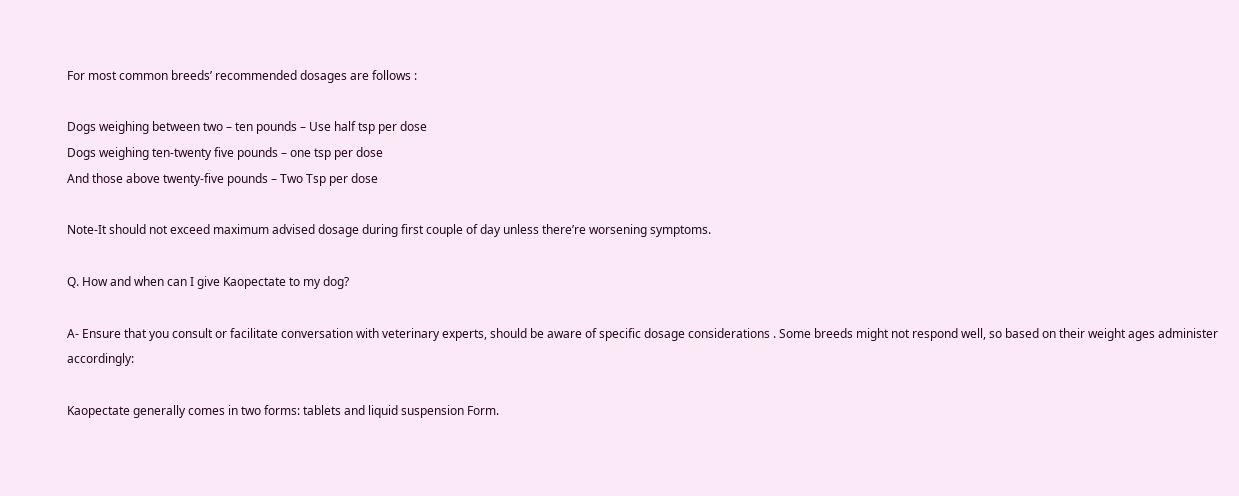For most common breeds’ recommended dosages are follows :

Dogs weighing between two – ten pounds – Use half tsp per dose
Dogs weighing ten-twenty five pounds – one tsp per dose
And those above twenty-five pounds – Two Tsp per dose

Note-It should not exceed maximum advised dosage during first couple of day unless there’re worsening symptoms.

Q. How and when can I give Kaopectate to my dog?

A- Ensure that you consult or facilitate conversation with veterinary experts, should be aware of specific dosage considerations . Some breeds might not respond well, so based on their weight ages administer accordingly:

Kaopectate generally comes in two forms: tablets and liquid suspension Form.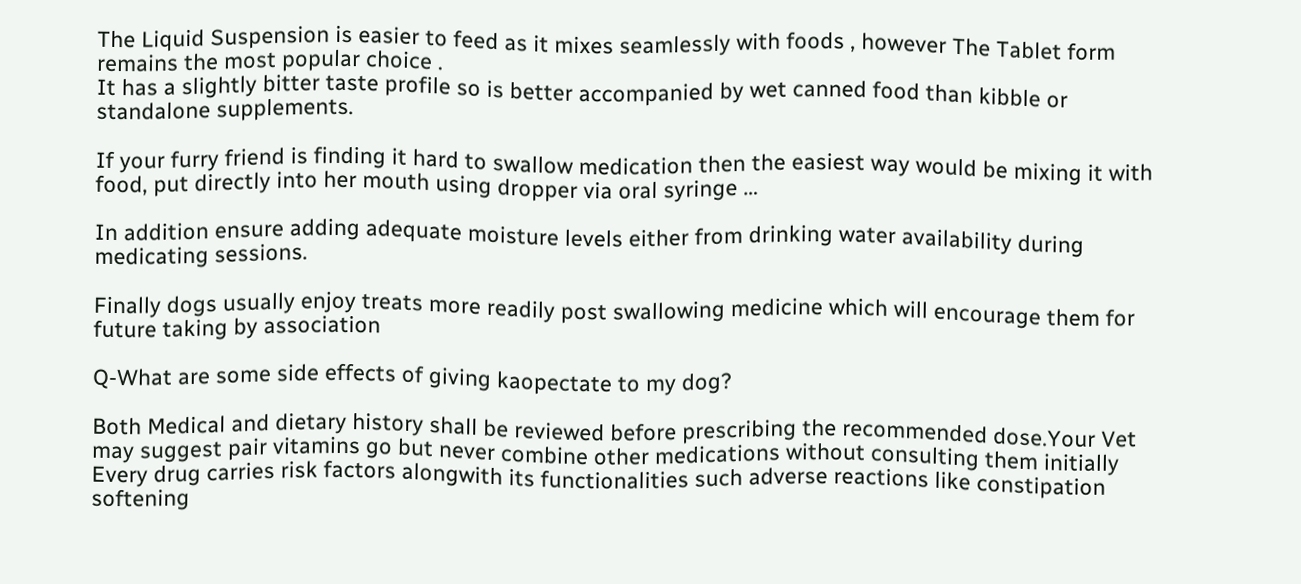The Liquid Suspension is easier to feed as it mixes seamlessly with foods , however The Tablet form remains the most popular choice .
It has a slightly bitter taste profile so is better accompanied by wet canned food than kibble or standalone supplements.

If your furry friend is finding it hard to swallow medication then the easiest way would be mixing it with food, put directly into her mouth using dropper via oral syringe …

In addition ensure adding adequate moisture levels either from drinking water availability during medicating sessions.

Finally dogs usually enjoy treats more readily post swallowing medicine which will encourage them for future taking by association

Q-What are some side effects of giving kaopectate to my dog?

Both Medical and dietary history shall be reviewed before prescribing the recommended dose.Your Vet may suggest pair vitamins go but never combine other medications without consulting them initially
Every drug carries risk factors alongwith its functionalities such adverse reactions like constipation softening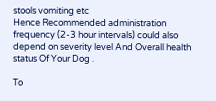stools vomiting etc
Hence Recommended administration frequency (2-3 hour intervals) could also depend on severity level And Overall health status Of Your Dog .

To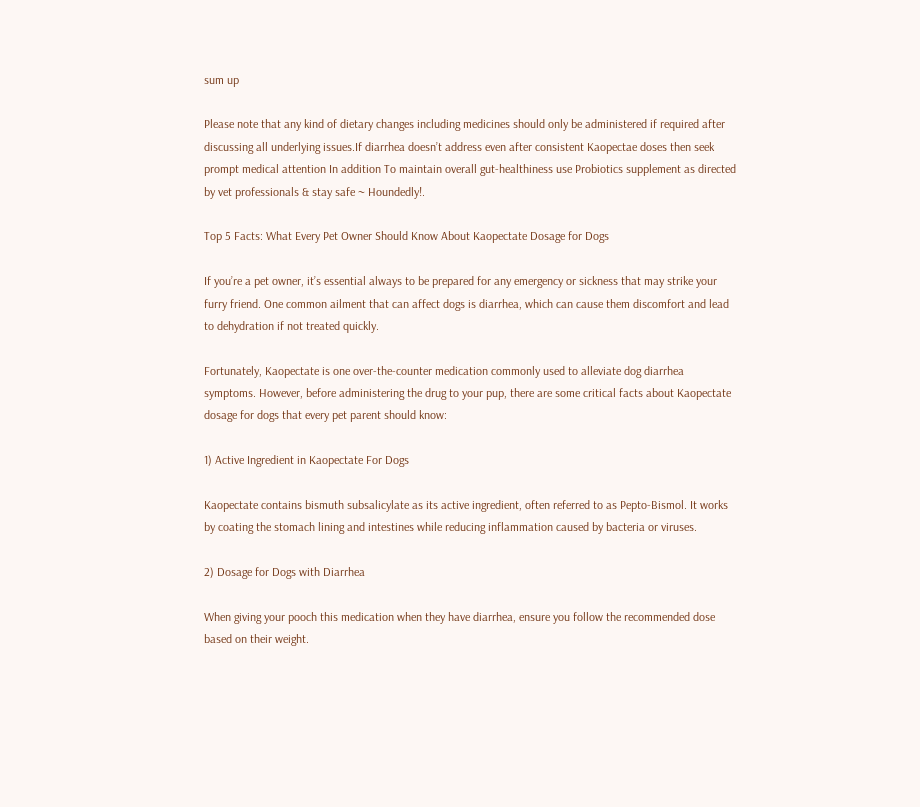sum up

Please note that any kind of dietary changes including medicines should only be administered if required after discussing all underlying issues.If diarrhea doesn’t address even after consistent Kaopectae doses then seek prompt medical attention In addition To maintain overall gut-healthiness use Probiotics supplement as directed by vet professionals & stay safe ~ Houndedly!.

Top 5 Facts: What Every Pet Owner Should Know About Kaopectate Dosage for Dogs

If you’re a pet owner, it’s essential always to be prepared for any emergency or sickness that may strike your furry friend. One common ailment that can affect dogs is diarrhea, which can cause them discomfort and lead to dehydration if not treated quickly.

Fortunately, Kaopectate is one over-the-counter medication commonly used to alleviate dog diarrhea symptoms. However, before administering the drug to your pup, there are some critical facts about Kaopectate dosage for dogs that every pet parent should know:

1) Active Ingredient in Kaopectate For Dogs

Kaopectate contains bismuth subsalicylate as its active ingredient, often referred to as Pepto-Bismol. It works by coating the stomach lining and intestines while reducing inflammation caused by bacteria or viruses.

2) Dosage for Dogs with Diarrhea

When giving your pooch this medication when they have diarrhea, ensure you follow the recommended dose based on their weight.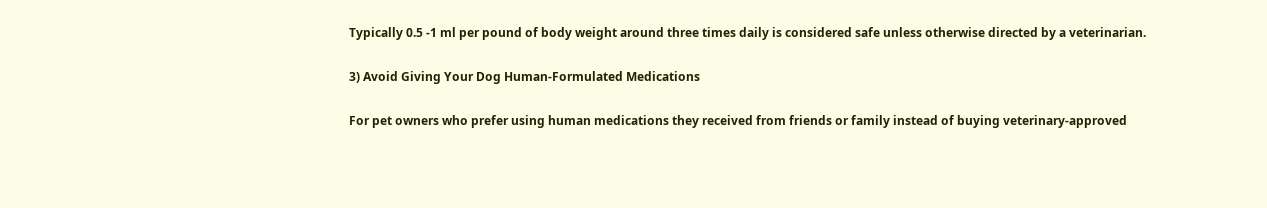Typically 0.5 -1 ml per pound of body weight around three times daily is considered safe unless otherwise directed by a veterinarian.

3) Avoid Giving Your Dog Human-Formulated Medications

For pet owners who prefer using human medications they received from friends or family instead of buying veterinary-approved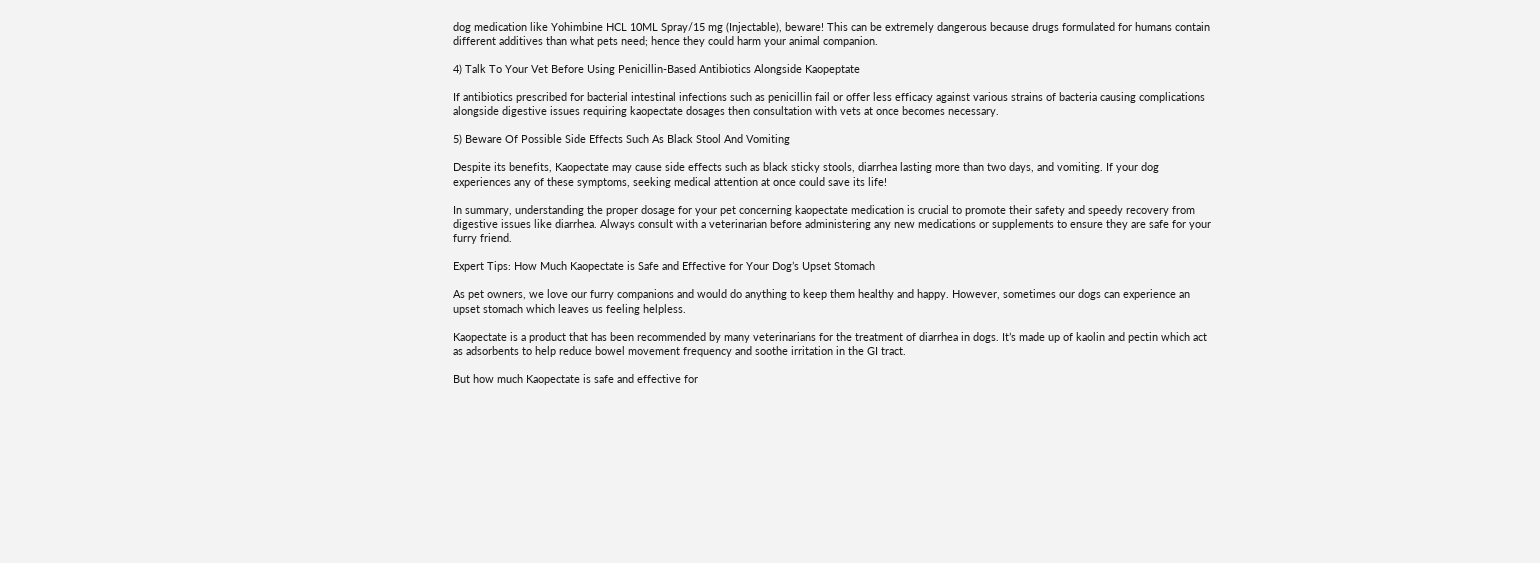dog medication like Yohimbine HCL 10ML Spray/15 mg (Injectable), beware! This can be extremely dangerous because drugs formulated for humans contain different additives than what pets need; hence they could harm your animal companion.

4) Talk To Your Vet Before Using Penicillin-Based Antibiotics Alongside Kaopeptate

If antibiotics prescribed for bacterial intestinal infections such as penicillin fail or offer less efficacy against various strains of bacteria causing complications alongside digestive issues requiring kaopectate dosages then consultation with vets at once becomes necessary.

5) Beware Of Possible Side Effects Such As Black Stool And Vomiting

Despite its benefits, Kaopectate may cause side effects such as black sticky stools, diarrhea lasting more than two days, and vomiting. If your dog experiences any of these symptoms, seeking medical attention at once could save its life!

In summary, understanding the proper dosage for your pet concerning kaopectate medication is crucial to promote their safety and speedy recovery from digestive issues like diarrhea. Always consult with a veterinarian before administering any new medications or supplements to ensure they are safe for your furry friend.

Expert Tips: How Much Kaopectate is Safe and Effective for Your Dog’s Upset Stomach

As pet owners, we love our furry companions and would do anything to keep them healthy and happy. However, sometimes our dogs can experience an upset stomach which leaves us feeling helpless.

Kaopectate is a product that has been recommended by many veterinarians for the treatment of diarrhea in dogs. It’s made up of kaolin and pectin which act as adsorbents to help reduce bowel movement frequency and soothe irritation in the GI tract.

But how much Kaopectate is safe and effective for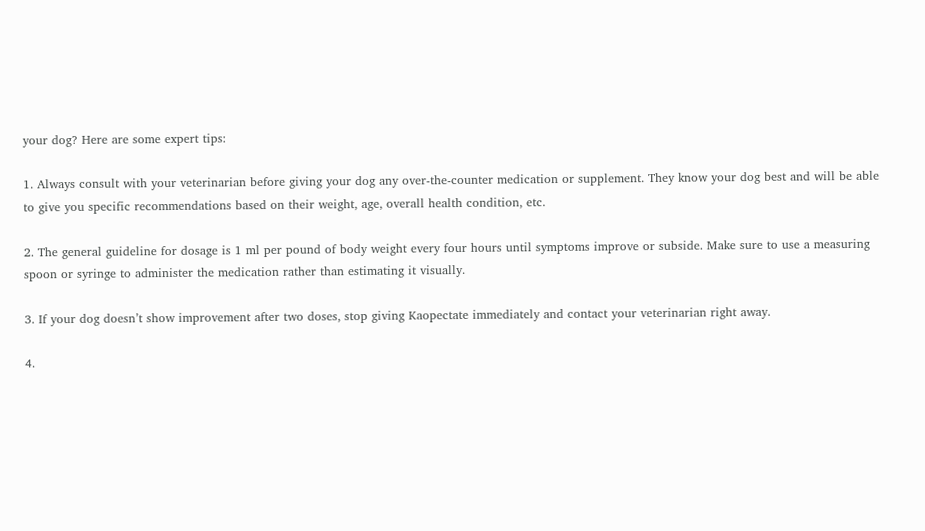your dog? Here are some expert tips:

1. Always consult with your veterinarian before giving your dog any over-the-counter medication or supplement. They know your dog best and will be able to give you specific recommendations based on their weight, age, overall health condition, etc.

2. The general guideline for dosage is 1 ml per pound of body weight every four hours until symptoms improve or subside. Make sure to use a measuring spoon or syringe to administer the medication rather than estimating it visually.

3. If your dog doesn’t show improvement after two doses, stop giving Kaopectate immediately and contact your veterinarian right away.

4.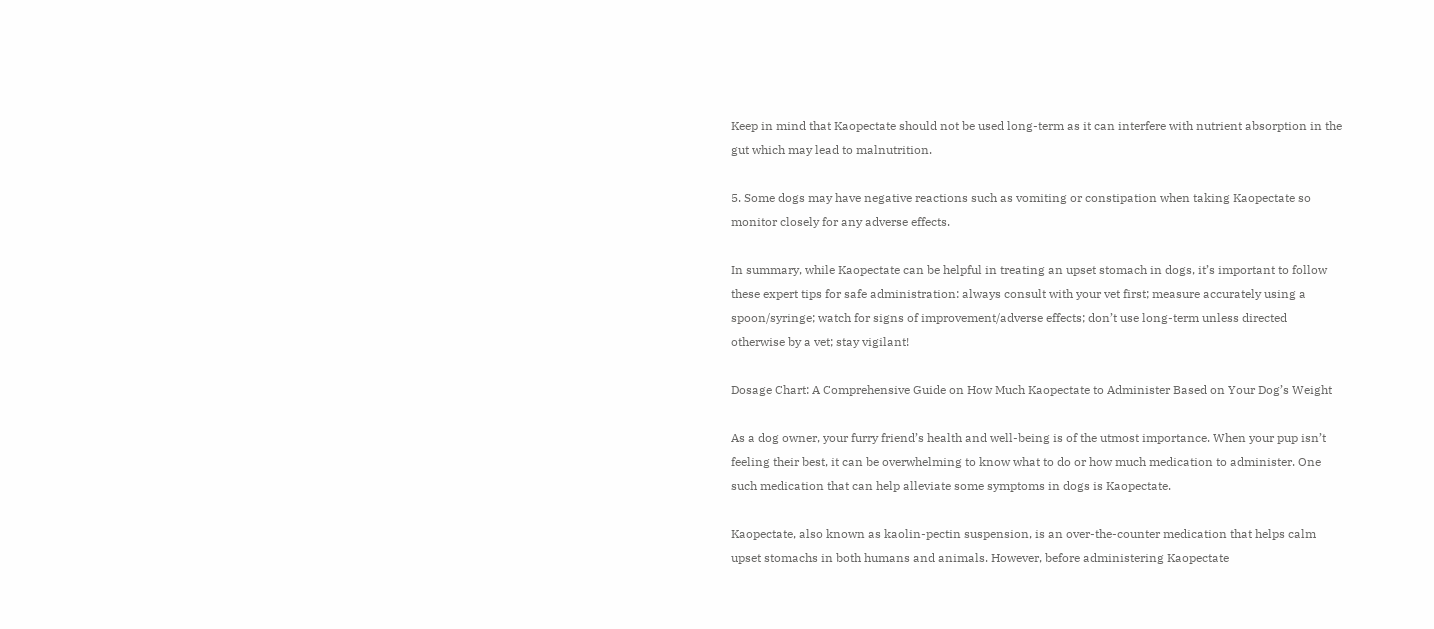Keep in mind that Kaopectate should not be used long-term as it can interfere with nutrient absorption in the gut which may lead to malnutrition.

5. Some dogs may have negative reactions such as vomiting or constipation when taking Kaopectate so monitor closely for any adverse effects.

In summary, while Kaopectate can be helpful in treating an upset stomach in dogs, it’s important to follow these expert tips for safe administration: always consult with your vet first; measure accurately using a spoon/syringe; watch for signs of improvement/adverse effects; don’t use long-term unless directed otherwise by a vet; stay vigilant!

Dosage Chart: A Comprehensive Guide on How Much Kaopectate to Administer Based on Your Dog’s Weight

As a dog owner, your furry friend’s health and well-being is of the utmost importance. When your pup isn’t feeling their best, it can be overwhelming to know what to do or how much medication to administer. One such medication that can help alleviate some symptoms in dogs is Kaopectate.

Kaopectate, also known as kaolin-pectin suspension, is an over-the-counter medication that helps calm upset stomachs in both humans and animals. However, before administering Kaopectate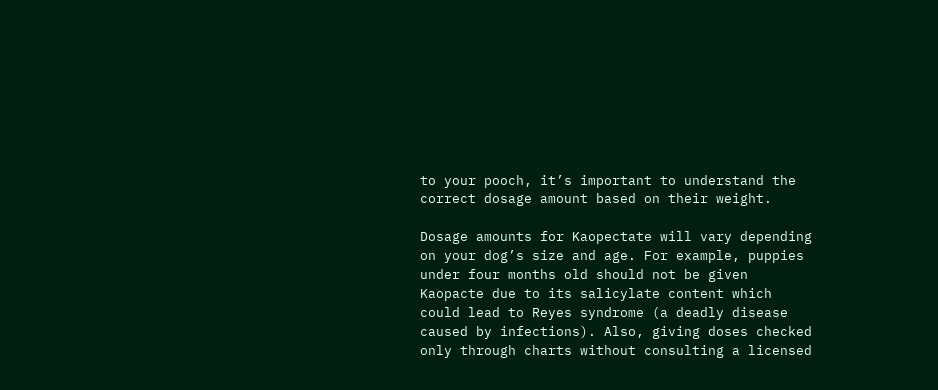to your pooch, it’s important to understand the correct dosage amount based on their weight.

Dosage amounts for Kaopectate will vary depending on your dog’s size and age. For example, puppies under four months old should not be given Kaopacte due to its salicylate content which could lead to Reyes syndrome (a deadly disease caused by infections). Also, giving doses checked only through charts without consulting a licensed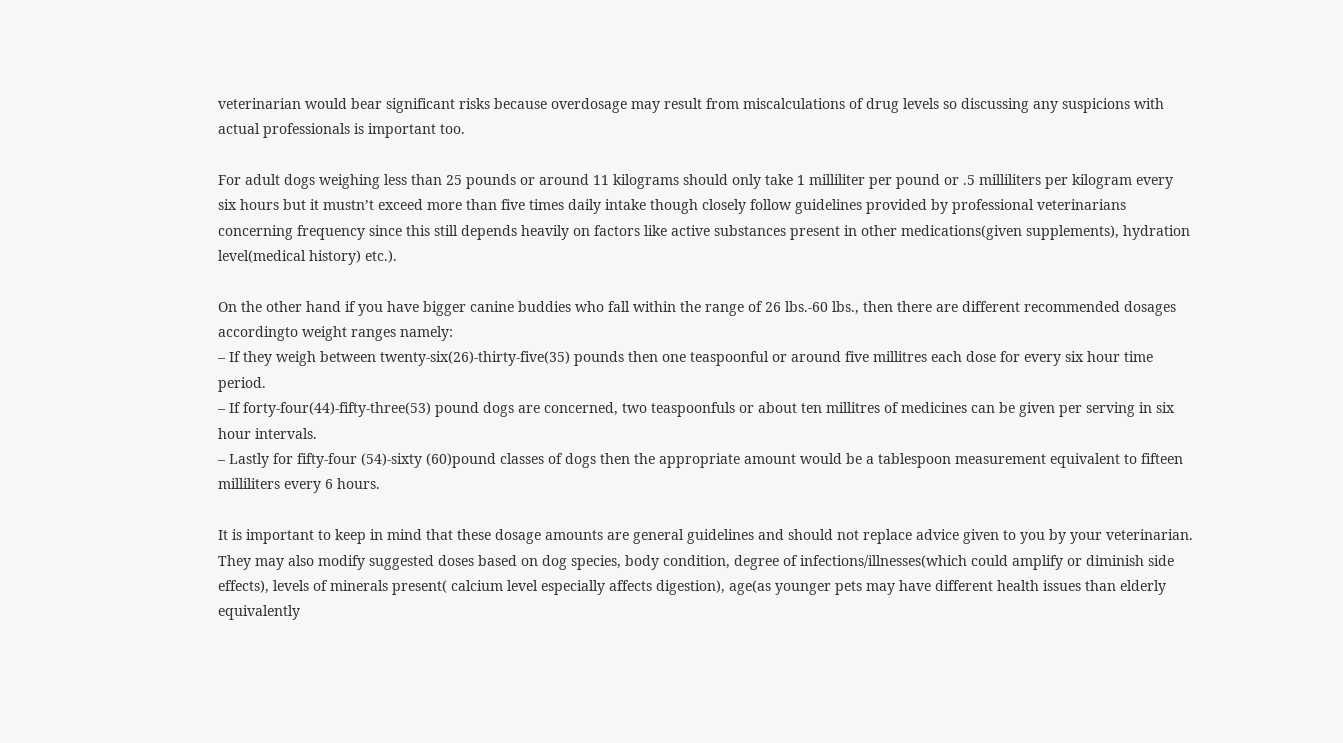veterinarian would bear significant risks because overdosage may result from miscalculations of drug levels so discussing any suspicions with actual professionals is important too.

For adult dogs weighing less than 25 pounds or around 11 kilograms should only take 1 milliliter per pound or .5 milliliters per kilogram every six hours but it mustn’t exceed more than five times daily intake though closely follow guidelines provided by professional veterinarians concerning frequency since this still depends heavily on factors like active substances present in other medications(given supplements), hydration level(medical history) etc.).

On the other hand if you have bigger canine buddies who fall within the range of 26 lbs.-60 lbs., then there are different recommended dosages accordingto weight ranges namely:
– If they weigh between twenty-six(26)-thirty-five(35) pounds then one teaspoonful or around five millitres each dose for every six hour time period.
– If forty-four(44)-fifty-three(53) pound dogs are concerned, two teaspoonfuls or about ten millitres of medicines can be given per serving in six hour intervals.
– Lastly for fifty-four (54)-sixty (60)pound classes of dogs then the appropriate amount would be a tablespoon measurement equivalent to fifteen milliliters every 6 hours.

It is important to keep in mind that these dosage amounts are general guidelines and should not replace advice given to you by your veterinarian. They may also modify suggested doses based on dog species, body condition, degree of infections/illnesses(which could amplify or diminish side effects), levels of minerals present( calcium level especially affects digestion), age(as younger pets may have different health issues than elderly equivalently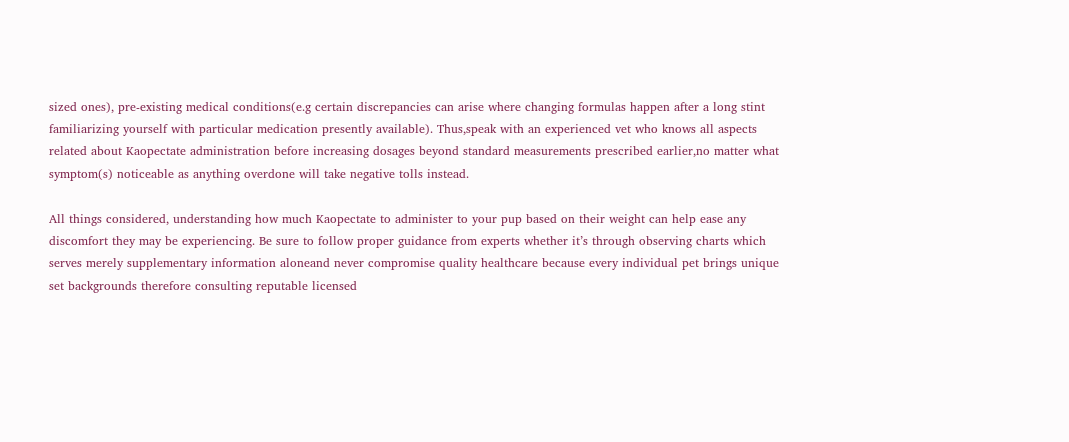sized ones), pre-existing medical conditions(e.g certain discrepancies can arise where changing formulas happen after a long stint familiarizing yourself with particular medication presently available). Thus,speak with an experienced vet who knows all aspects related about Kaopectate administration before increasing dosages beyond standard measurements prescribed earlier,no matter what symptom(s) noticeable as anything overdone will take negative tolls instead.

All things considered, understanding how much Kaopectate to administer to your pup based on their weight can help ease any discomfort they may be experiencing. Be sure to follow proper guidance from experts whether it’s through observing charts which serves merely supplementary information aloneand never compromise quality healthcare because every individual pet brings unique set backgrounds therefore consulting reputable licensed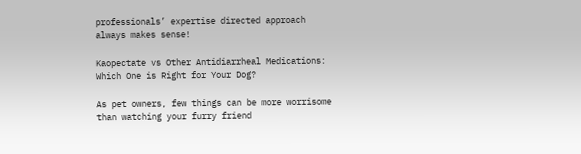professionals’ expertise directed approach always makes sense!

Kaopectate vs Other Antidiarrheal Medications: Which One is Right for Your Dog?

As pet owners, few things can be more worrisome than watching your furry friend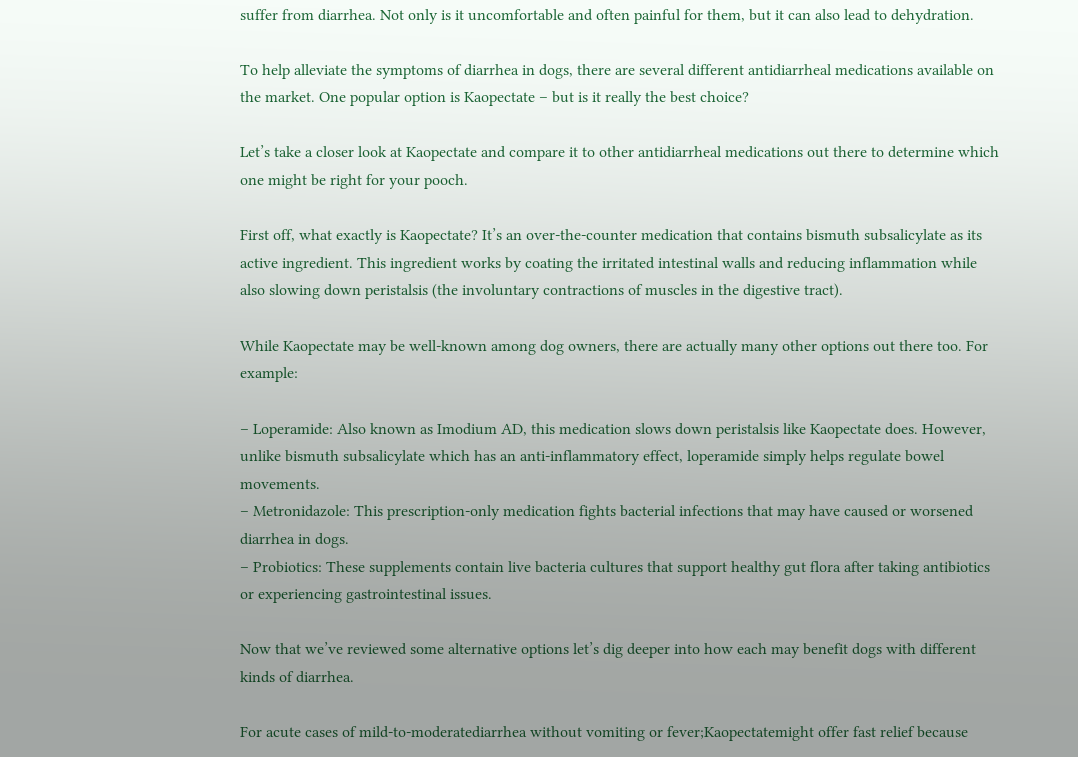suffer from diarrhea. Not only is it uncomfortable and often painful for them, but it can also lead to dehydration.

To help alleviate the symptoms of diarrhea in dogs, there are several different antidiarrheal medications available on the market. One popular option is Kaopectate – but is it really the best choice?

Let’s take a closer look at Kaopectate and compare it to other antidiarrheal medications out there to determine which one might be right for your pooch.

First off, what exactly is Kaopectate? It’s an over-the-counter medication that contains bismuth subsalicylate as its active ingredient. This ingredient works by coating the irritated intestinal walls and reducing inflammation while also slowing down peristalsis (the involuntary contractions of muscles in the digestive tract).

While Kaopectate may be well-known among dog owners, there are actually many other options out there too. For example:

– Loperamide: Also known as Imodium AD, this medication slows down peristalsis like Kaopectate does. However, unlike bismuth subsalicylate which has an anti-inflammatory effect, loperamide simply helps regulate bowel movements.
– Metronidazole: This prescription-only medication fights bacterial infections that may have caused or worsened diarrhea in dogs.
– Probiotics: These supplements contain live bacteria cultures that support healthy gut flora after taking antibiotics or experiencing gastrointestinal issues.

Now that we’ve reviewed some alternative options let’s dig deeper into how each may benefit dogs with different kinds of diarrhea.

For acute cases of mild-to-moderatediarrhea without vomiting or fever;Kaopectatemight offer fast relief because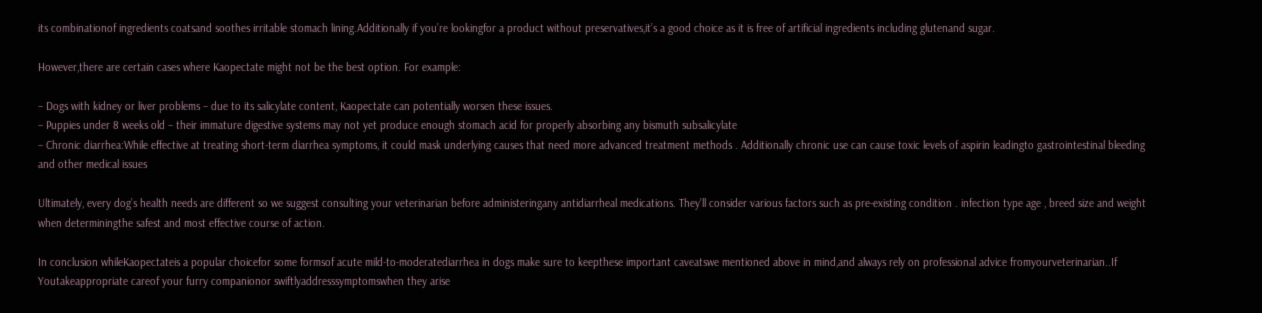its combinationof ingredients coatsand soothes irritable stomach lining.Additionally if you’re lookingfor a product without preservatives,it’s a good choice as it is free of artificial ingredients including glutenand sugar.

However,there are certain cases where Kaopectate might not be the best option. For example:

– Dogs with kidney or liver problems – due to its salicylate content, Kaopectate can potentially worsen these issues.
– Puppies under 8 weeks old – their immature digestive systems may not yet produce enough stomach acid for properly absorbing any bismuth subsalicylate
– Chronic diarrhea:While effective at treating short-term diarrhea symptoms, it could mask underlying causes that need more advanced treatment methods . Additionally chronic use can cause toxic levels of aspirin leadingto gastrointestinal bleeding and other medical issues

Ultimately, every dog’s health needs are different so we suggest consulting your veterinarian before administeringany antidiarrheal medications. They’ll consider various factors such as pre-existing condition . infection type age , breed size and weight when determiningthe safest and most effective course of action.

In conclusion whileKaopectateis a popular choicefor some formsof acute mild-to-moderatediarrhea in dogs make sure to keepthese important caveatswe mentioned above in mind,and always rely on professional advice fromyourveterinarian..If Youtakeappropriate careof your furry companionor swiftlyaddresssymptomswhen they arise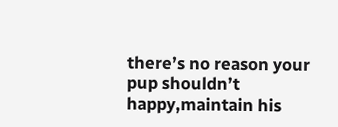there’s no reason your pup shouldn’t happy,maintain his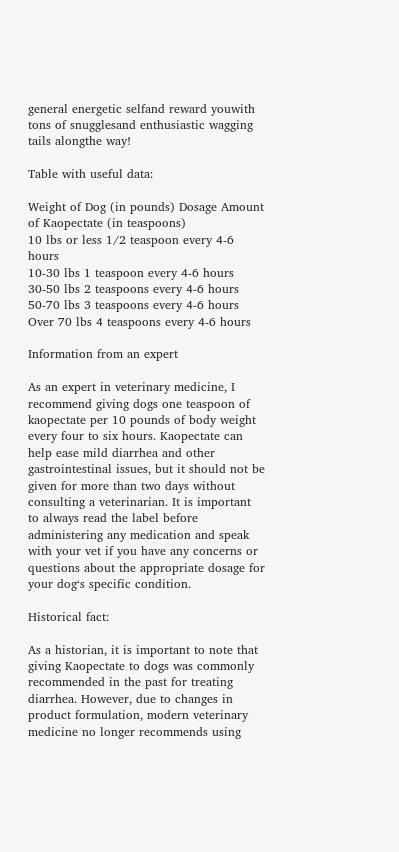general energetic selfand reward youwith tons of snugglesand enthusiastic wagging tails alongthe way!

Table with useful data:

Weight of Dog (in pounds) Dosage Amount of Kaopectate (in teaspoons)
10 lbs or less 1/2 teaspoon every 4-6 hours
10-30 lbs 1 teaspoon every 4-6 hours
30-50 lbs 2 teaspoons every 4-6 hours
50-70 lbs 3 teaspoons every 4-6 hours
Over 70 lbs 4 teaspoons every 4-6 hours

Information from an expert

As an expert in veterinary medicine, I recommend giving dogs one teaspoon of kaopectate per 10 pounds of body weight every four to six hours. Kaopectate can help ease mild diarrhea and other gastrointestinal issues, but it should not be given for more than two days without consulting a veterinarian. It is important to always read the label before administering any medication and speak with your vet if you have any concerns or questions about the appropriate dosage for your dog‘s specific condition.

Historical fact:

As a historian, it is important to note that giving Kaopectate to dogs was commonly recommended in the past for treating diarrhea. However, due to changes in product formulation, modern veterinary medicine no longer recommends using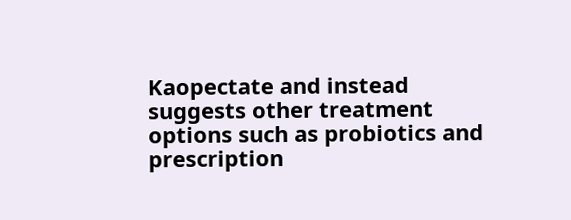Kaopectate and instead suggests other treatment options such as probiotics and prescription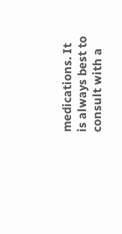medications. It is always best to consult with a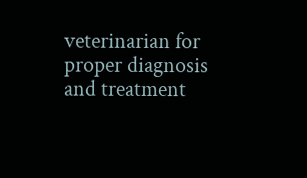veterinarian for proper diagnosis and treatment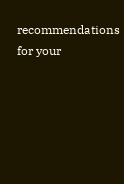recommendations for your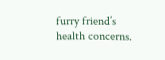furry friend’s health concerns.